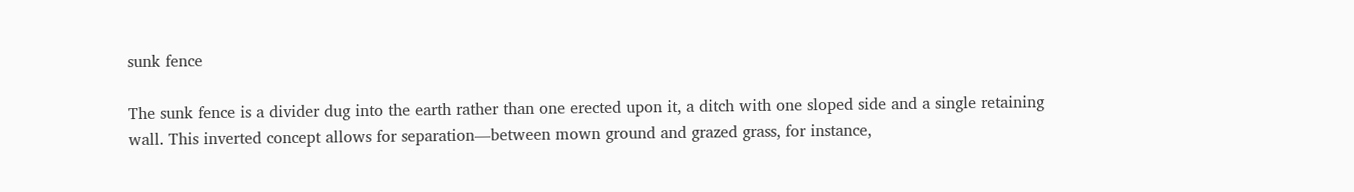sunk fence

The sunk fence is a divider dug into the earth rather than one erected upon it, a ditch with one sloped side and a single retaining wall. This inverted concept allows for separation—between mown ground and grazed grass, for instance,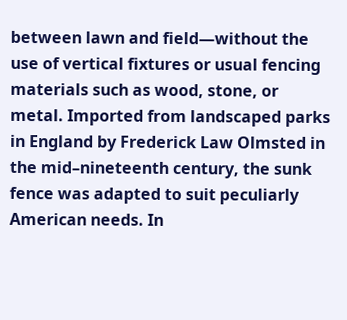between lawn and field—without the use of vertical fixtures or usual fencing materials such as wood, stone, or metal. Imported from landscaped parks in England by Frederick Law Olmsted in the mid–nineteenth century, the sunk fence was adapted to suit peculiarly American needs. In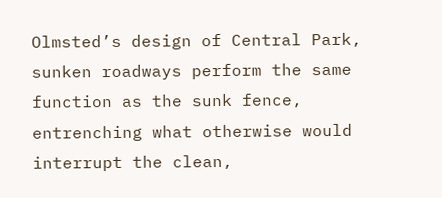Olmsted’s design of Central Park, sunken roadways perform the same function as the sunk fence, entrenching what otherwise would interrupt the clean,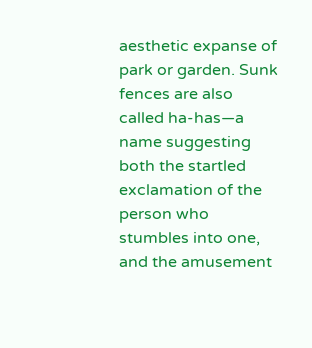aesthetic expanse of park or garden. Sunk fences are also called ha-has—a name suggesting both the startled exclamation of the person who stumbles into one, and the amusement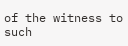of the witness to such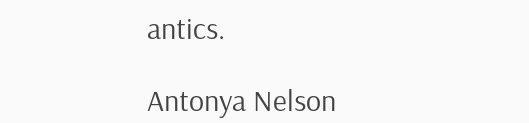antics.

Antonya Nelson